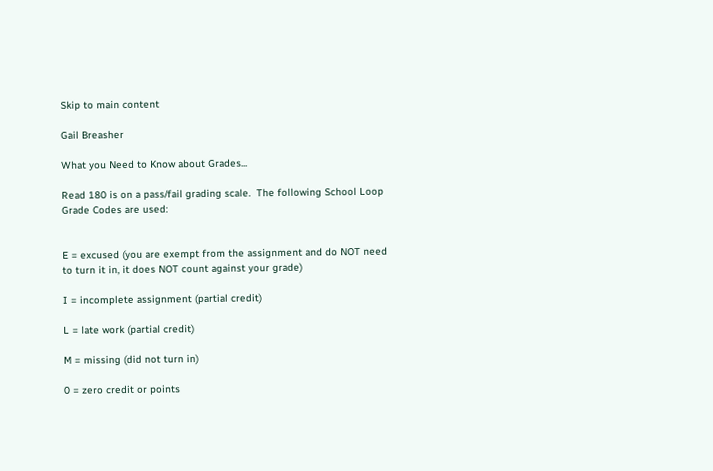Skip to main content

Gail Breasher

What you Need to Know about Grades...

Read 180 is on a pass/fail grading scale.  The following School Loop Grade Codes are used:


E = excused (you are exempt from the assignment and do NOT need to turn it in, it does NOT count against your grade)

I = incomplete assignment (partial credit)

L = late work (partial credit)

M = missing (did not turn in)

0 = zero credit or points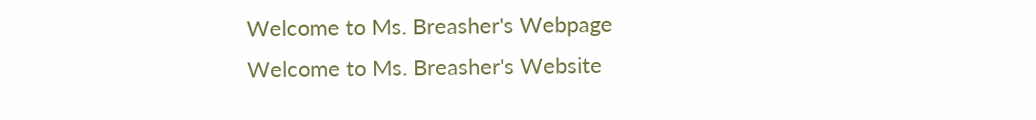Welcome to Ms. Breasher's Webpage
Welcome to Ms. Breasher's Website